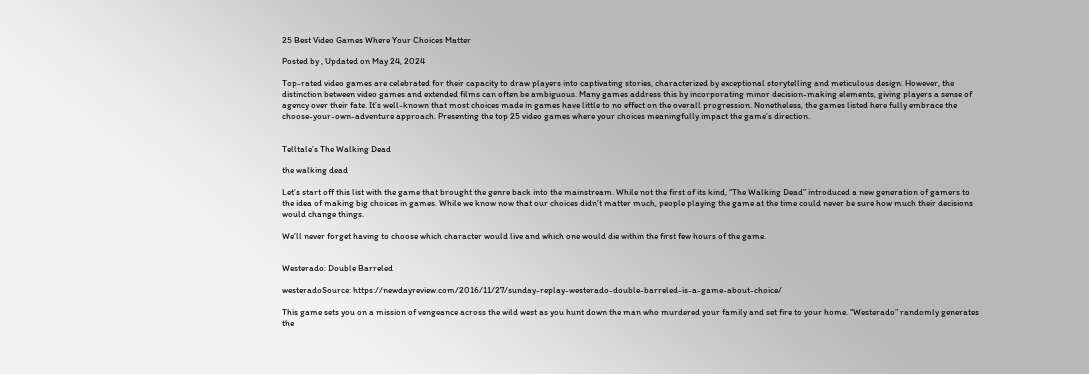25 Best Video Games Where Your Choices Matter

Posted by , Updated on May 24, 2024

Top-rated video games are celebrated for their capacity to draw players into captivating stories, characterized by exceptional storytelling and meticulous design. However, the distinction between video games and extended films can often be ambiguous. Many games address this by incorporating minor decision-making elements, giving players a sense of agency over their fate. It’s well-known that most choices made in games have little to no effect on the overall progression. Nonetheless, the games listed here fully embrace the choose-your-own-adventure approach. Presenting the top 25 video games where your choices meaningfully impact the game’s direction.


Telltale’s The Walking Dead

the walking dead

Let’s start off this list with the game that brought the genre back into the mainstream. While not the first of its kind, “The Walking Dead” introduced a new generation of gamers to the idea of making big choices in games. While we know now that our choices didn’t matter much, people playing the game at the time could never be sure how much their decisions would change things.

We’ll never forget having to choose which character would live and which one would die within the first few hours of the game.


Westerado: Double Barreled

westeradoSource: https://newdayreview.com/2016/11/27/sunday-replay-westerado-double-barreled-is-a-game-about-choice/

This game sets you on a mission of vengeance across the wild west as you hunt down the man who murdered your family and set fire to your home. “Westerado” randomly generates the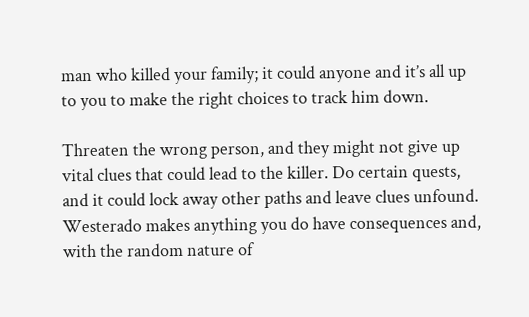man who killed your family; it could anyone and it’s all up to you to make the right choices to track him down.

Threaten the wrong person, and they might not give up vital clues that could lead to the killer. Do certain quests, and it could lock away other paths and leave clues unfound. Westerado makes anything you do have consequences and, with the random nature of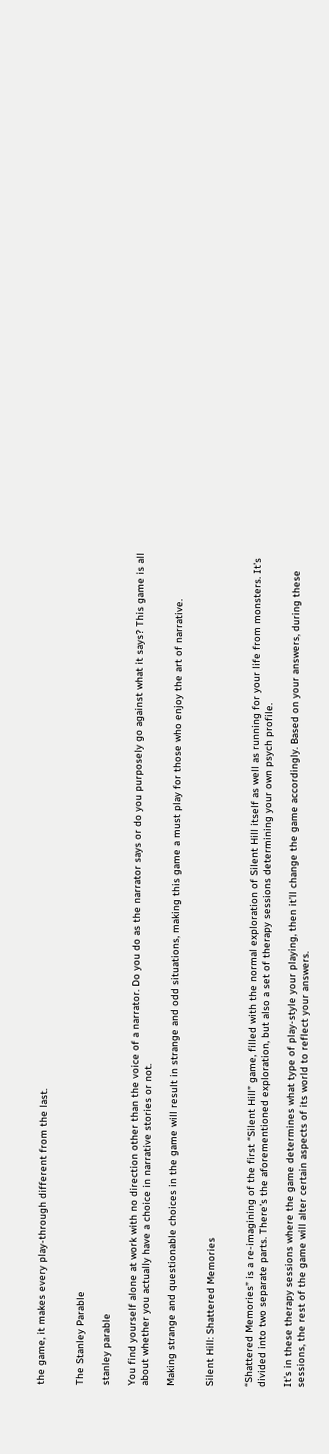the game, it makes every play-through different from the last.


The Stanley Parable

stanley parable

You find yourself alone at work with no direction other than the voice of a narrator. Do you do as the narrator says or do you purposely go against what it says? This game is all about whether you actually have a choice in narrative stories or not.

Making strange and questionable choices in the game will result in strange and odd situations, making this game a must play for those who enjoy the art of narrative.


Silent Hill: Shattered Memories


“Shattered Memories” is a re-imagining of the first “Silent Hill” game, filled with the normal exploration of Silent Hill itself as well as running for your life from monsters. It’s divided into two separate parts. There’s the aforementioned exploration, but also a set of therapy sessions determining your own psych profile.

It’s in these therapy sessions where the game determines what type of play-style your playing, then it’ll change the game accordingly. Based on your answers, during these sessions, the rest of the game will alter certain aspects of its world to reflect your answers.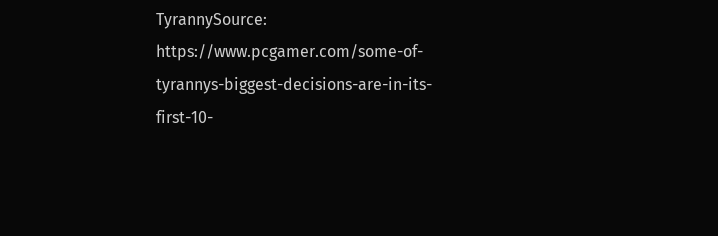TyrannySource: https://www.pcgamer.com/some-of-tyrannys-biggest-decisions-are-in-its-first-10-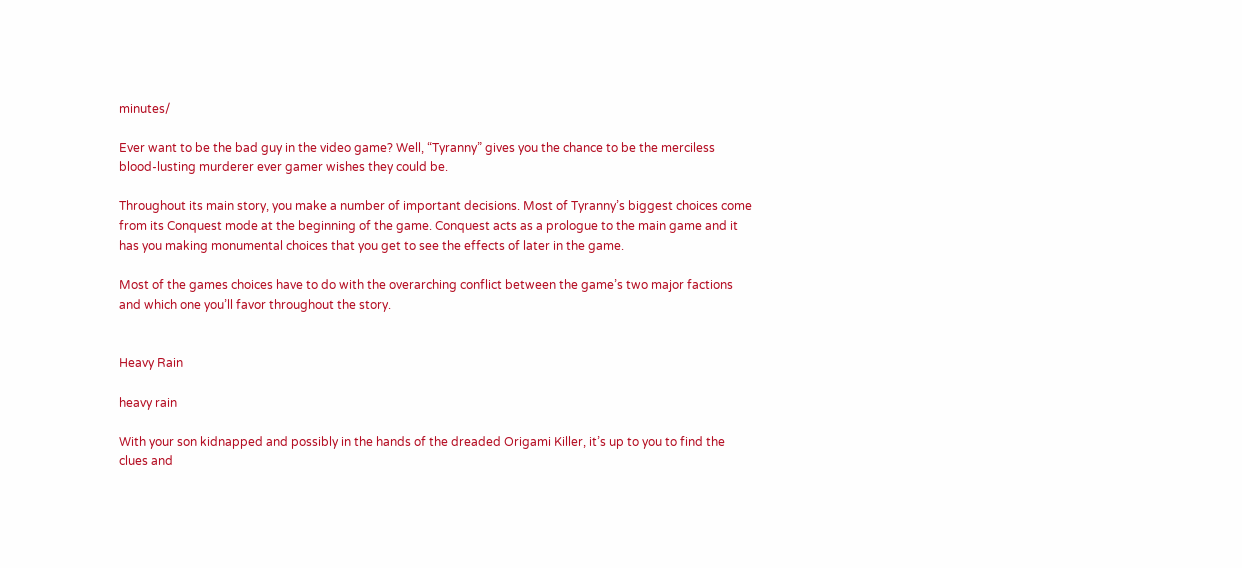minutes/

Ever want to be the bad guy in the video game? Well, “Tyranny” gives you the chance to be the merciless blood-lusting murderer ever gamer wishes they could be.

Throughout its main story, you make a number of important decisions. Most of Tyranny’s biggest choices come from its Conquest mode at the beginning of the game. Conquest acts as a prologue to the main game and it has you making monumental choices that you get to see the effects of later in the game.

Most of the games choices have to do with the overarching conflict between the game’s two major factions and which one you’ll favor throughout the story.


Heavy Rain

heavy rain

With your son kidnapped and possibly in the hands of the dreaded Origami Killer, it’s up to you to find the clues and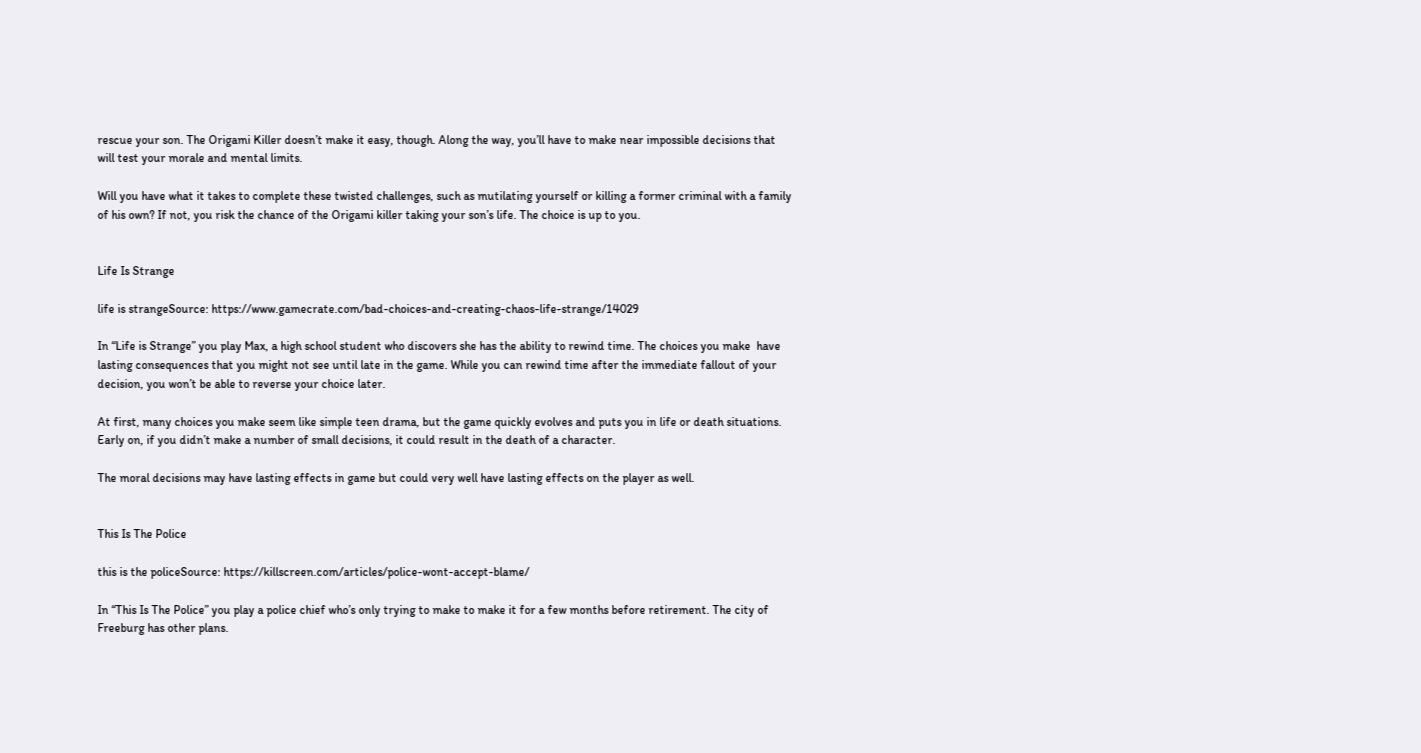rescue your son. The Origami Killer doesn’t make it easy, though. Along the way, you’ll have to make near impossible decisions that will test your morale and mental limits.

Will you have what it takes to complete these twisted challenges, such as mutilating yourself or killing a former criminal with a family of his own? If not, you risk the chance of the Origami killer taking your son’s life. The choice is up to you.


Life Is Strange

life is strangeSource: https://www.gamecrate.com/bad-choices-and-creating-chaos-life-strange/14029

In “Life is Strange” you play Max, a high school student who discovers she has the ability to rewind time. The choices you make  have lasting consequences that you might not see until late in the game. While you can rewind time after the immediate fallout of your decision, you won’t be able to reverse your choice later.

At first, many choices you make seem like simple teen drama, but the game quickly evolves and puts you in life or death situations. Early on, if you didn’t make a number of small decisions, it could result in the death of a character.

The moral decisions may have lasting effects in game but could very well have lasting effects on the player as well.


This Is The Police

this is the policeSource: https://killscreen.com/articles/police-wont-accept-blame/

In “This Is The Police” you play a police chief who’s only trying to make to make it for a few months before retirement. The city of Freeburg has other plans.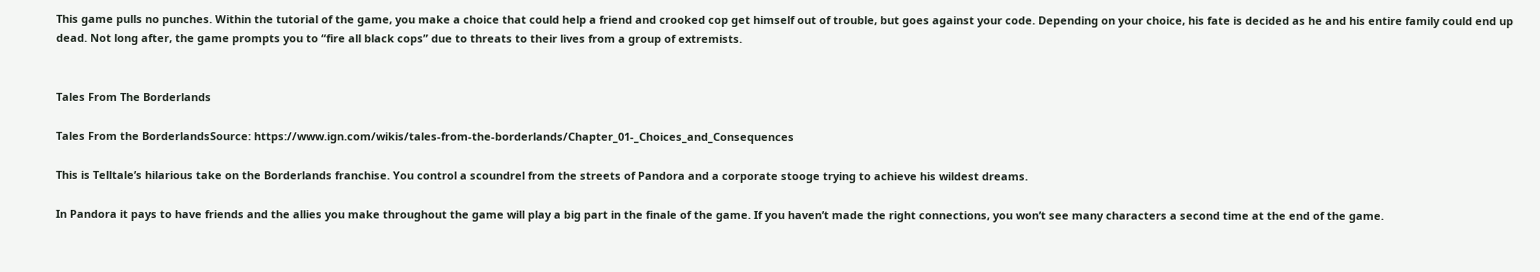This game pulls no punches. Within the tutorial of the game, you make a choice that could help a friend and crooked cop get himself out of trouble, but goes against your code. Depending on your choice, his fate is decided as he and his entire family could end up dead. Not long after, the game prompts you to “fire all black cops” due to threats to their lives from a group of extremists.


Tales From The Borderlands

Tales From the BorderlandsSource: https://www.ign.com/wikis/tales-from-the-borderlands/Chapter_01-_Choices_and_Consequences

This is Telltale’s hilarious take on the Borderlands franchise. You control a scoundrel from the streets of Pandora and a corporate stooge trying to achieve his wildest dreams.

In Pandora it pays to have friends and the allies you make throughout the game will play a big part in the finale of the game. If you haven’t made the right connections, you won’t see many characters a second time at the end of the game.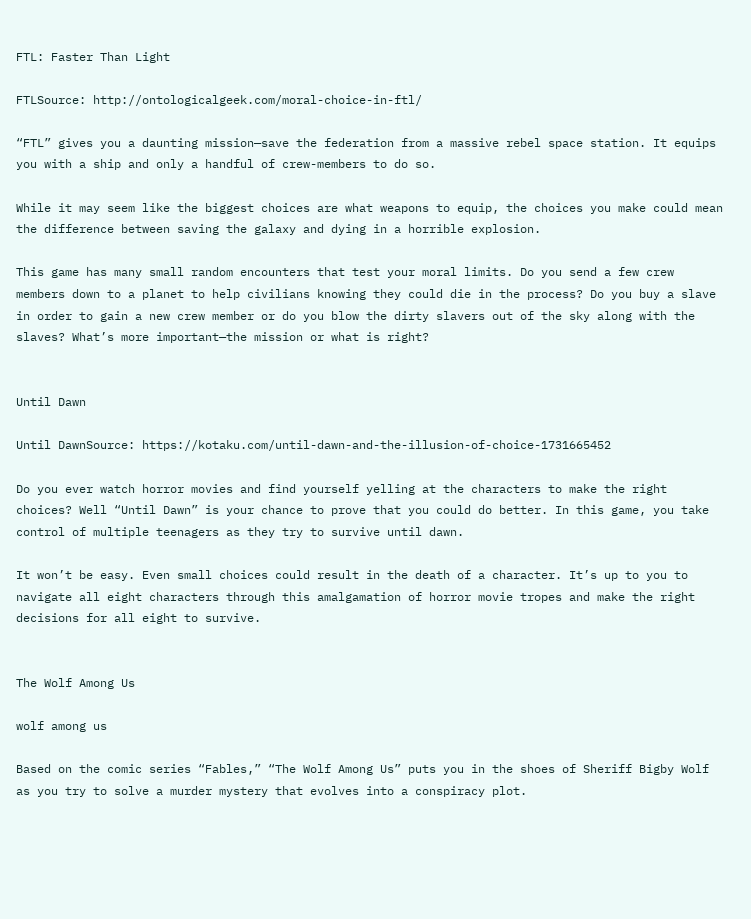FTL: Faster Than Light

FTLSource: http://ontologicalgeek.com/moral-choice-in-ftl/

“FTL” gives you a daunting mission—save the federation from a massive rebel space station. It equips you with a ship and only a handful of crew-members to do so.

While it may seem like the biggest choices are what weapons to equip, the choices you make could mean the difference between saving the galaxy and dying in a horrible explosion.

This game has many small random encounters that test your moral limits. Do you send a few crew members down to a planet to help civilians knowing they could die in the process? Do you buy a slave in order to gain a new crew member or do you blow the dirty slavers out of the sky along with the slaves? What’s more important—the mission or what is right?


Until Dawn

Until DawnSource: https://kotaku.com/until-dawn-and-the-illusion-of-choice-1731665452

Do you ever watch horror movies and find yourself yelling at the characters to make the right choices? Well “Until Dawn” is your chance to prove that you could do better. In this game, you take control of multiple teenagers as they try to survive until dawn.

It won’t be easy. Even small choices could result in the death of a character. It’s up to you to navigate all eight characters through this amalgamation of horror movie tropes and make the right decisions for all eight to survive.


The Wolf Among Us

wolf among us

Based on the comic series “Fables,” “The Wolf Among Us” puts you in the shoes of Sheriff Bigby Wolf as you try to solve a murder mystery that evolves into a conspiracy plot.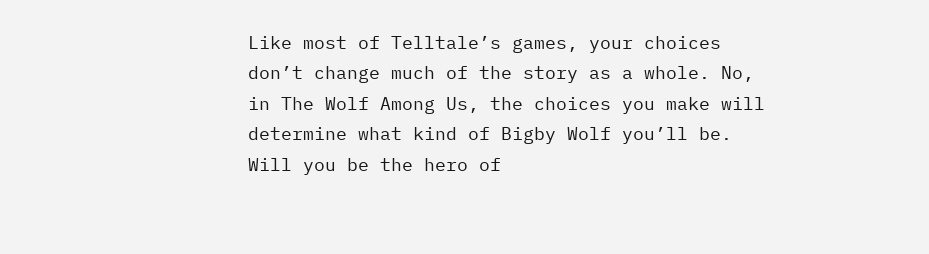Like most of Telltale’s games, your choices don’t change much of the story as a whole. No, in The Wolf Among Us, the choices you make will determine what kind of Bigby Wolf you’ll be. Will you be the hero of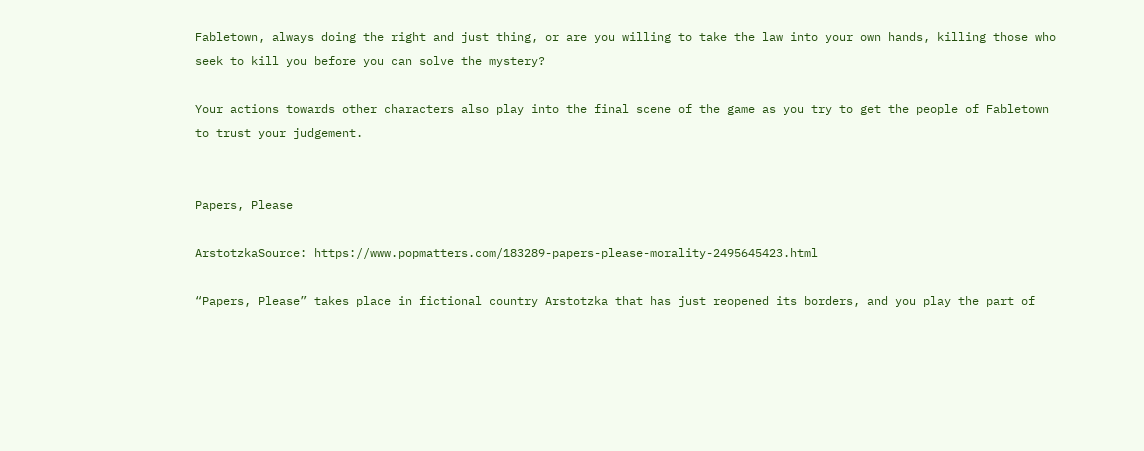Fabletown, always doing the right and just thing, or are you willing to take the law into your own hands, killing those who seek to kill you before you can solve the mystery?

Your actions towards other characters also play into the final scene of the game as you try to get the people of Fabletown to trust your judgement.


Papers, Please

ArstotzkaSource: https://www.popmatters.com/183289-papers-please-morality-2495645423.html

“Papers, Please” takes place in fictional country Arstotzka that has just reopened its borders, and you play the part of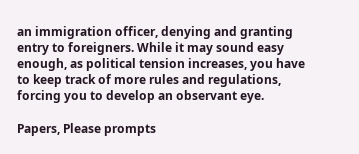an immigration officer, denying and granting entry to foreigners. While it may sound easy enough, as political tension increases, you have to keep track of more rules and regulations, forcing you to develop an observant eye.

Papers, Please prompts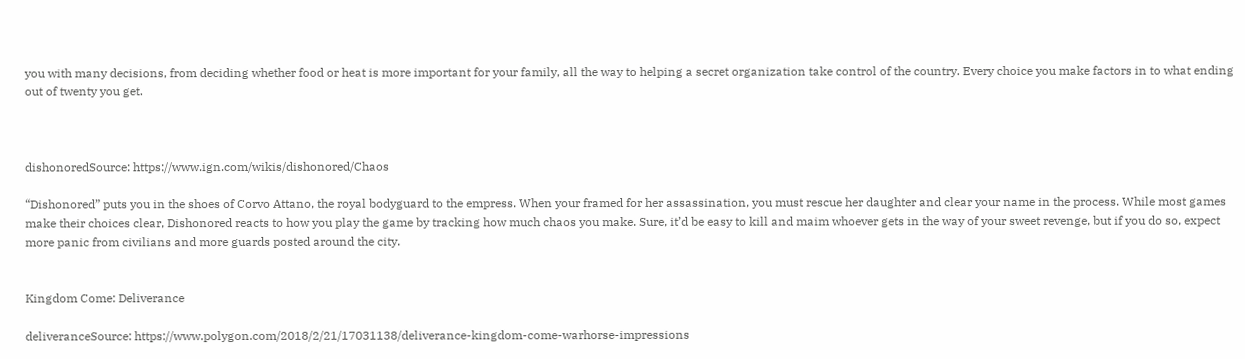you with many decisions, from deciding whether food or heat is more important for your family, all the way to helping a secret organization take control of the country. Every choice you make factors in to what ending out of twenty you get.



dishonoredSource: https://www.ign.com/wikis/dishonored/Chaos

“Dishonored” puts you in the shoes of Corvo Attano, the royal bodyguard to the empress. When your framed for her assassination, you must rescue her daughter and clear your name in the process. While most games make their choices clear, Dishonored reacts to how you play the game by tracking how much chaos you make. Sure, it’d be easy to kill and maim whoever gets in the way of your sweet revenge, but if you do so, expect more panic from civilians and more guards posted around the city.


Kingdom Come: Deliverance

deliveranceSource: https://www.polygon.com/2018/2/21/17031138/deliverance-kingdom-come-warhorse-impressions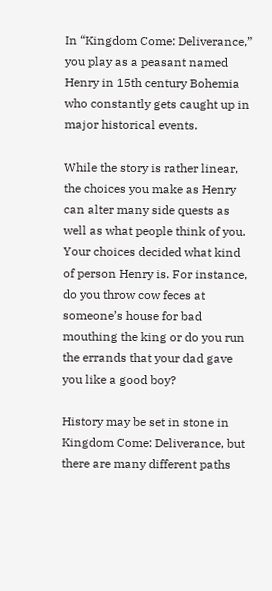In “Kingdom Come: Deliverance,” you play as a peasant named Henry in 15th century Bohemia who constantly gets caught up in major historical events.

While the story is rather linear, the choices you make as Henry can alter many side quests as well as what people think of you. Your choices decided what kind of person Henry is. For instance, do you throw cow feces at someone’s house for bad mouthing the king or do you run the errands that your dad gave you like a good boy?

History may be set in stone in Kingdom Come: Deliverance, but there are many different paths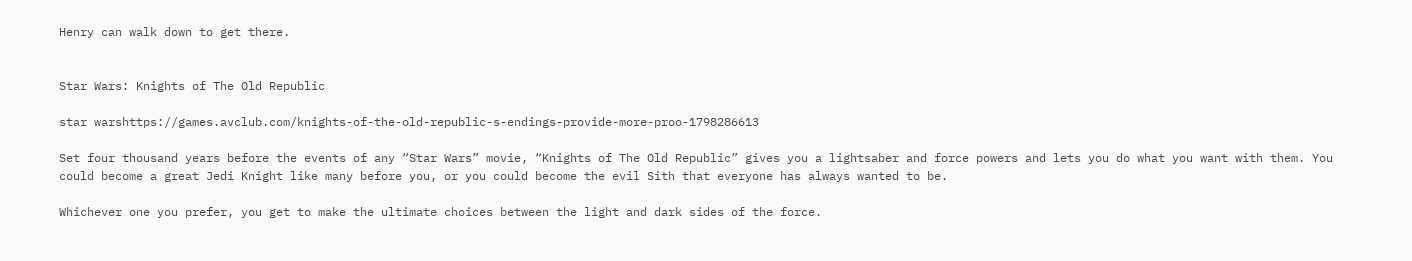Henry can walk down to get there.


Star Wars: Knights of The Old Republic

star warshttps://games.avclub.com/knights-of-the-old-republic-s-endings-provide-more-proo-1798286613

Set four thousand years before the events of any “Star Wars” movie, “Knights of The Old Republic” gives you a lightsaber and force powers and lets you do what you want with them. You could become a great Jedi Knight like many before you, or you could become the evil Sith that everyone has always wanted to be.

Whichever one you prefer, you get to make the ultimate choices between the light and dark sides of the force.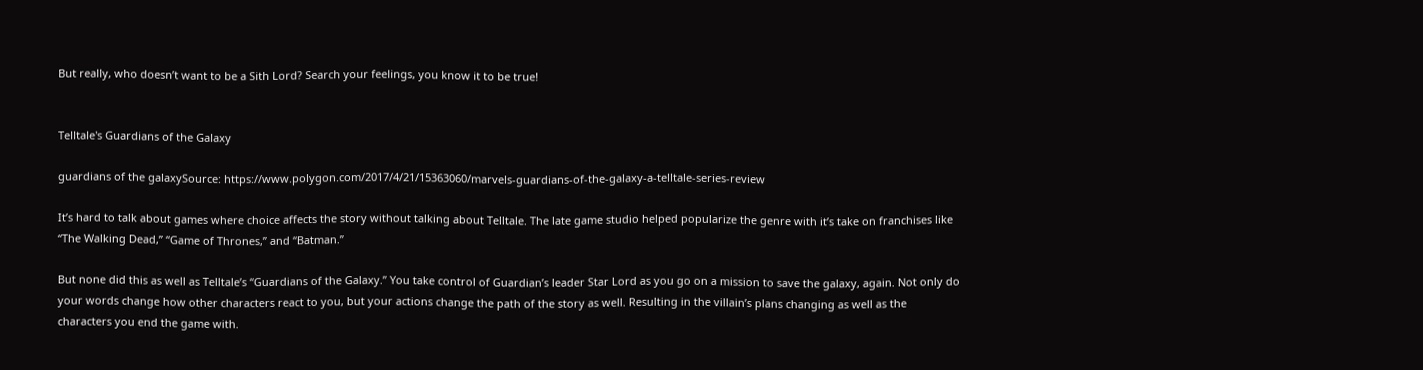But really, who doesn’t want to be a Sith Lord? Search your feelings, you know it to be true!


Telltale's Guardians of the Galaxy

guardians of the galaxySource: https://www.polygon.com/2017/4/21/15363060/marvels-guardians-of-the-galaxy-a-telltale-series-review

It’s hard to talk about games where choice affects the story without talking about Telltale. The late game studio helped popularize the genre with it’s take on franchises like “The Walking Dead,” “Game of Thrones,” and “Batman.”

But none did this as well as Telltale’s “Guardians of the Galaxy.” You take control of Guardian’s leader Star Lord as you go on a mission to save the galaxy, again. Not only do your words change how other characters react to you, but your actions change the path of the story as well. Resulting in the villain’s plans changing as well as the characters you end the game with.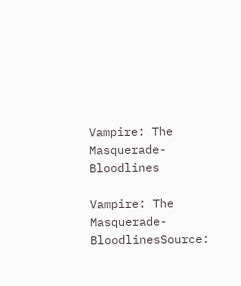Vampire: The Masquerade- Bloodlines

Vampire: The Masquerade- BloodlinesSource: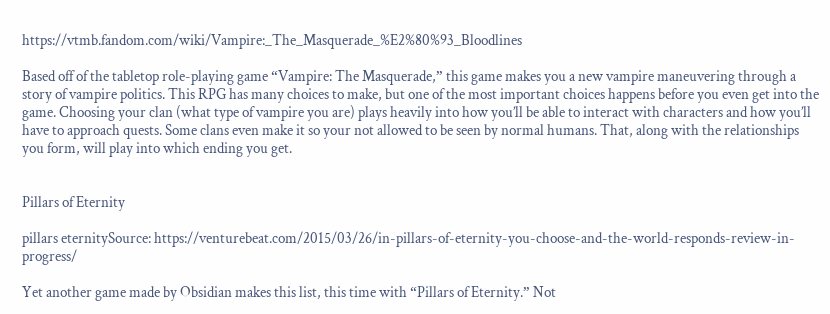https://vtmb.fandom.com/wiki/Vampire:_The_Masquerade_%E2%80%93_Bloodlines

Based off of the tabletop role-playing game “Vampire: The Masquerade,” this game makes you a new vampire maneuvering through a story of vampire politics. This RPG has many choices to make, but one of the most important choices happens before you even get into the game. Choosing your clan (what type of vampire you are) plays heavily into how you’ll be able to interact with characters and how you’ll have to approach quests. Some clans even make it so your not allowed to be seen by normal humans. That, along with the relationships you form, will play into which ending you get.


Pillars of Eternity

pillars eternitySource: https://venturebeat.com/2015/03/26/in-pillars-of-eternity-you-choose-and-the-world-responds-review-in-progress/

Yet another game made by Obsidian makes this list, this time with “Pillars of Eternity.” Not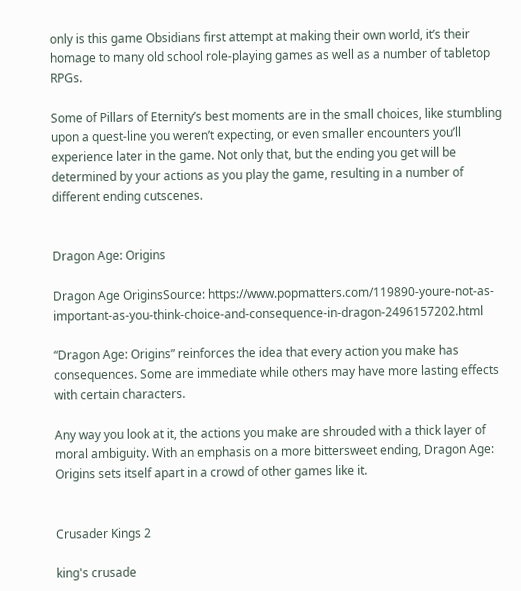only is this game Obsidians first attempt at making their own world, it’s their homage to many old school role-playing games as well as a number of tabletop RPGs.

Some of Pillars of Eternity’s best moments are in the small choices, like stumbling upon a quest-line you weren’t expecting, or even smaller encounters you’ll experience later in the game. Not only that, but the ending you get will be determined by your actions as you play the game, resulting in a number of different ending cutscenes.


Dragon Age: Origins

Dragon Age OriginsSource: https://www.popmatters.com/119890-youre-not-as-important-as-you-think-choice-and-consequence-in-dragon-2496157202.html

“Dragon Age: Origins” reinforces the idea that every action you make has consequences. Some are immediate while others may have more lasting effects with certain characters.

Any way you look at it, the actions you make are shrouded with a thick layer of moral ambiguity. With an emphasis on a more bittersweet ending, Dragon Age: Origins sets itself apart in a crowd of other games like it.


Crusader Kings 2

king's crusade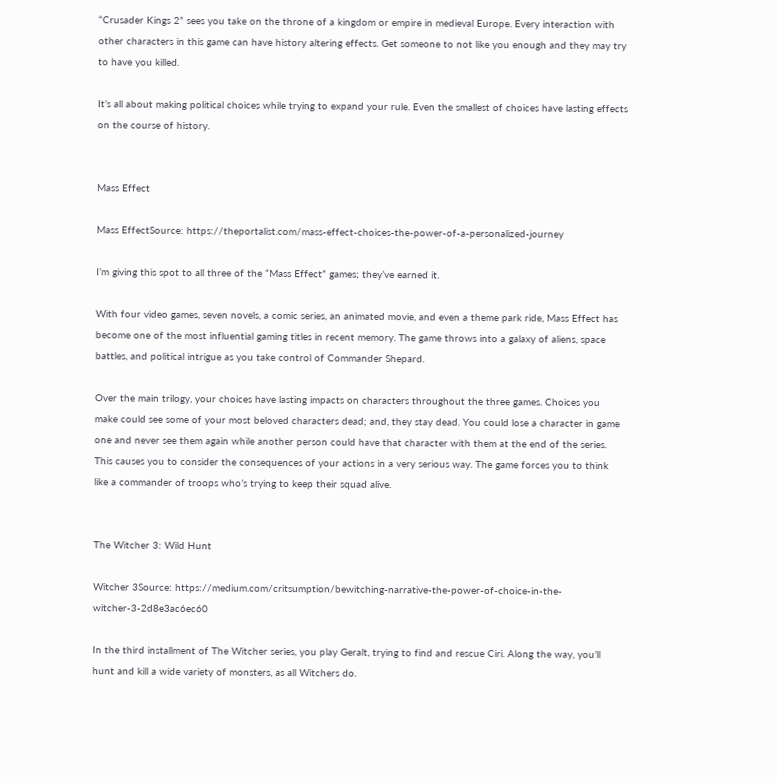“Crusader Kings 2” sees you take on the throne of a kingdom or empire in medieval Europe. Every interaction with other characters in this game can have history altering effects. Get someone to not like you enough and they may try to have you killed.

It’s all about making political choices while trying to expand your rule. Even the smallest of choices have lasting effects on the course of history.


Mass Effect

Mass EffectSource: https://theportalist.com/mass-effect-choices-the-power-of-a-personalized-journey

I’m giving this spot to all three of the “Mass Effect” games; they’ve earned it.

With four video games, seven novels, a comic series, an animated movie, and even a theme park ride, Mass Effect has become one of the most influential gaming titles in recent memory. The game throws into a galaxy of aliens, space battles, and political intrigue as you take control of Commander Shepard.

Over the main trilogy, your choices have lasting impacts on characters throughout the three games. Choices you make could see some of your most beloved characters dead; and, they stay dead. You could lose a character in game one and never see them again while another person could have that character with them at the end of the series. This causes you to consider the consequences of your actions in a very serious way. The game forces you to think like a commander of troops who’s trying to keep their squad alive.


The Witcher 3: Wild Hunt

Witcher 3Source: https://medium.com/critsumption/bewitching-narrative-the-power-of-choice-in-the-witcher-3-2d8e3ac6ec60

In the third installment of The Witcher series, you play Geralt, trying to find and rescue Ciri. Along the way, you’ll hunt and kill a wide variety of monsters, as all Witchers do.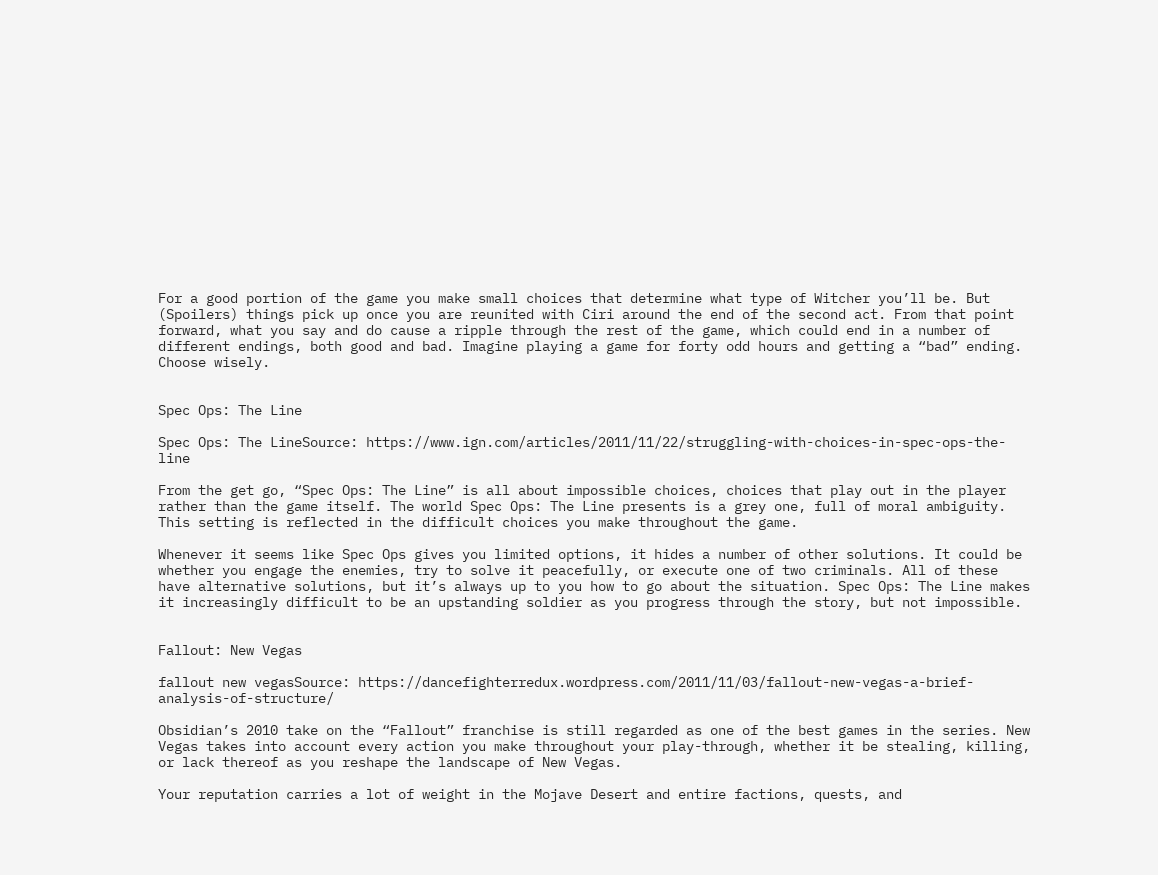For a good portion of the game you make small choices that determine what type of Witcher you’ll be. But (Spoilers) things pick up once you are reunited with Ciri around the end of the second act. From that point forward, what you say and do cause a ripple through the rest of the game, which could end in a number of different endings, both good and bad. Imagine playing a game for forty odd hours and getting a “bad” ending. Choose wisely.


Spec Ops: The Line

Spec Ops: The LineSource: https://www.ign.com/articles/2011/11/22/struggling-with-choices-in-spec-ops-the-line

From the get go, “Spec Ops: The Line” is all about impossible choices, choices that play out in the player rather than the game itself. The world Spec Ops: The Line presents is a grey one, full of moral ambiguity. This setting is reflected in the difficult choices you make throughout the game.

Whenever it seems like Spec Ops gives you limited options, it hides a number of other solutions. It could be whether you engage the enemies, try to solve it peacefully, or execute one of two criminals. All of these have alternative solutions, but it’s always up to you how to go about the situation. Spec Ops: The Line makes it increasingly difficult to be an upstanding soldier as you progress through the story, but not impossible.


Fallout: New Vegas

fallout new vegasSource: https://dancefighterredux.wordpress.com/2011/11/03/fallout-new-vegas-a-brief-analysis-of-structure/

Obsidian’s 2010 take on the “Fallout” franchise is still regarded as one of the best games in the series. New Vegas takes into account every action you make throughout your play-through, whether it be stealing, killing, or lack thereof as you reshape the landscape of New Vegas.

Your reputation carries a lot of weight in the Mojave Desert and entire factions, quests, and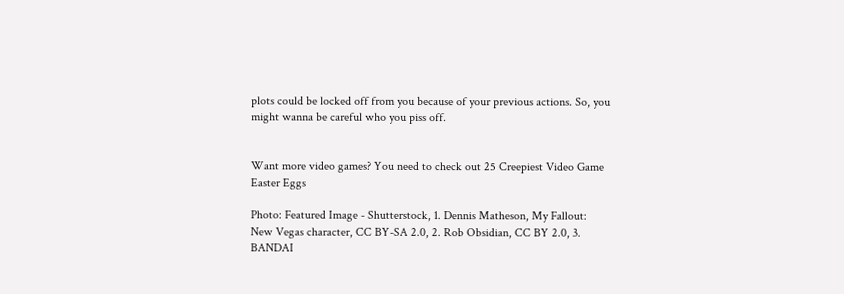plots could be locked off from you because of your previous actions. So, you might wanna be careful who you piss off.


Want more video games? You need to check out 25 Creepiest Video Game Easter Eggs

Photo: Featured Image - Shutterstock, 1. Dennis Matheson, My Fallout: New Vegas character, CC BY-SA 2.0, 2. Rob Obsidian, CC BY 2.0, 3. BANDAI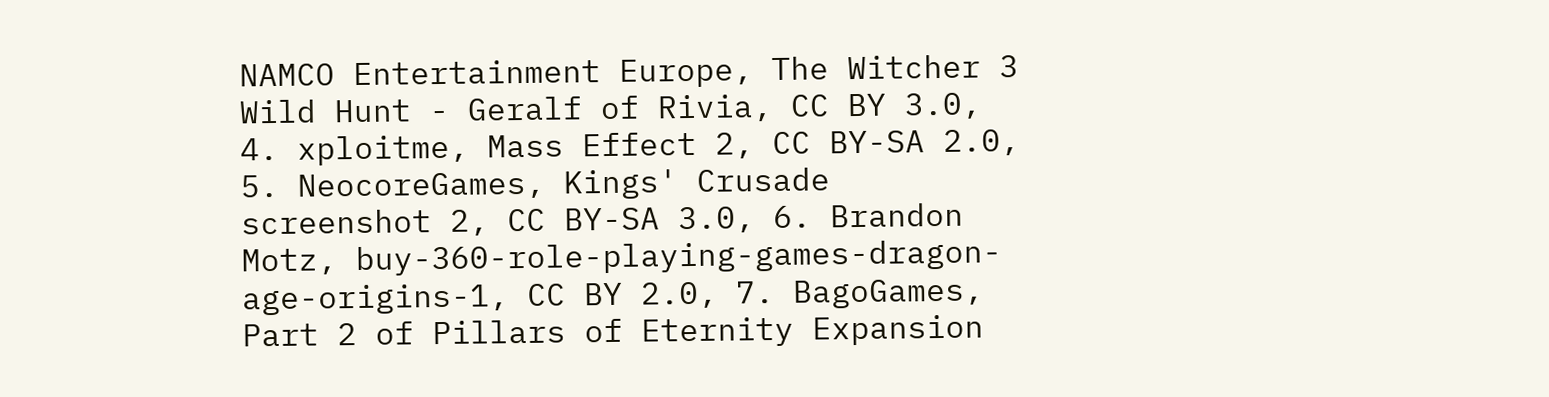NAMCO Entertainment Europe, The Witcher 3 Wild Hunt - Geralf of Rivia, CC BY 3.0, 4. xploitme, Mass Effect 2, CC BY-SA 2.0, 5. NeocoreGames, Kings' Crusade screenshot 2, CC BY-SA 3.0, 6. Brandon Motz, buy-360-role-playing-games-dragon-age-origins-1, CC BY 2.0, 7. BagoGames, Part 2 of Pillars of Eternity Expansion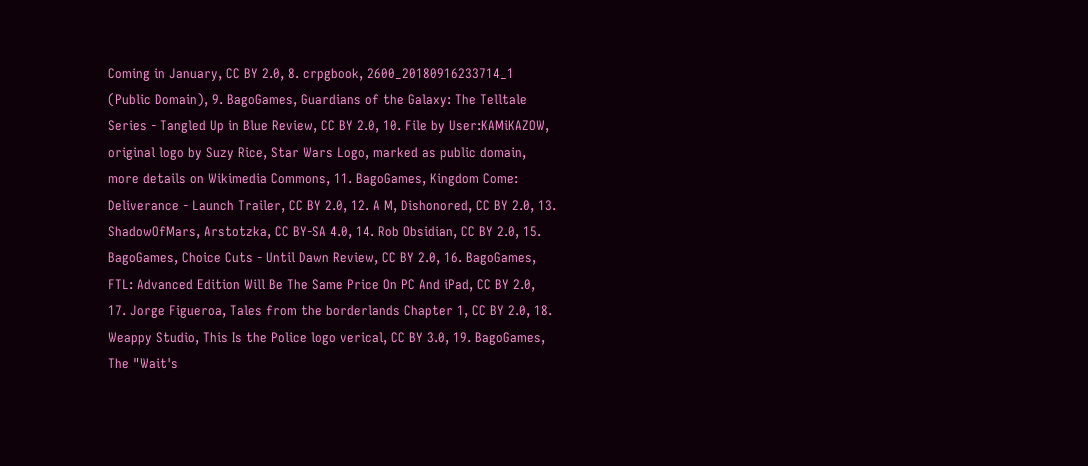Coming in January, CC BY 2.0, 8. crpgbook, 2600_20180916233714_1 (Public Domain), 9. BagoGames, Guardians of the Galaxy: The Telltale Series - Tangled Up in Blue Review, CC BY 2.0, 10. File by User:KAMiKAZOW, original logo by Suzy Rice, Star Wars Logo, marked as public domain, more details on Wikimedia Commons, 11. BagoGames, Kingdom Come: Deliverance - Launch Trailer, CC BY 2.0, 12. A M, Dishonored, CC BY 2.0, 13. ShadowOfMars, Arstotzka, CC BY-SA 4.0, 14. Rob Obsidian, CC BY 2.0, 15. BagoGames, Choice Cuts - Until Dawn Review, CC BY 2.0, 16. BagoGames, FTL: Advanced Edition Will Be The Same Price On PC And iPad, CC BY 2.0, 17. Jorge Figueroa, Tales from the borderlands Chapter 1, CC BY 2.0, 18. Weappy Studio, This Is the Police logo verical, CC BY 3.0, 19. BagoGames, The "Wait's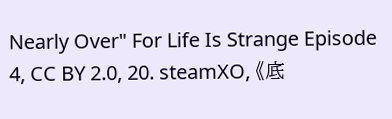Nearly Over" For Life Is Strange Episode 4, CC BY 2.0, 20. steamXO, 《底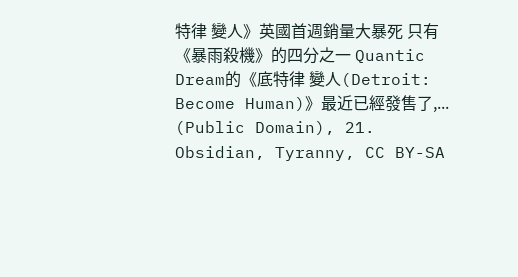特律 變人》英國首週銷量大暴死 只有《暴雨殺機》的四分之一 Quantic Dream的《底特律 變人(Detroit: Become Human)》最近已經發售了,... (Public Domain), 21. Obsidian, Tyranny, CC BY-SA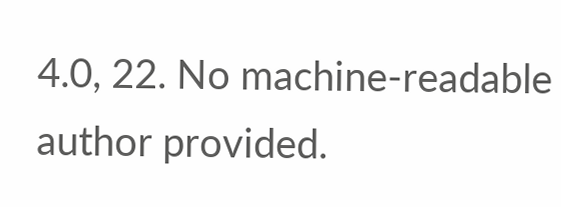4.0, 22. No machine-readable author provided.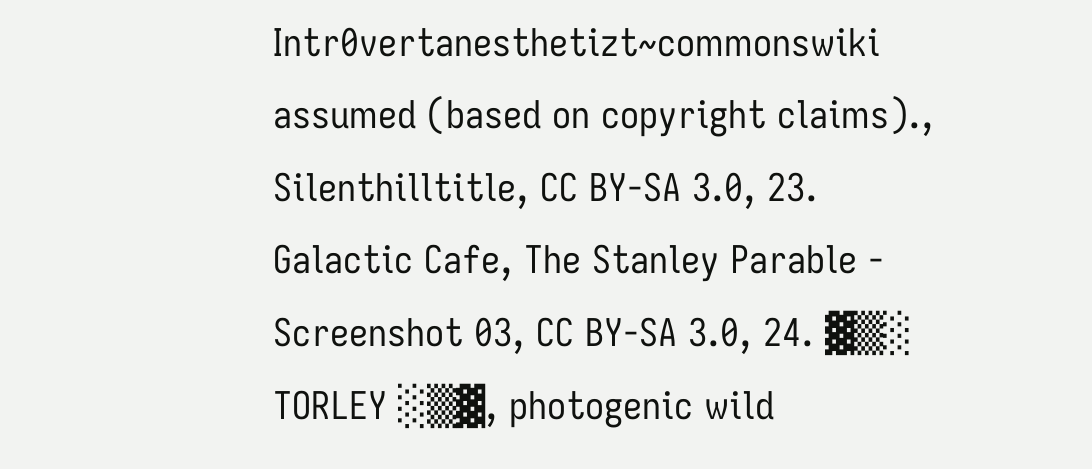Intr0vertanesthetizt~commonswiki assumed (based on copyright claims)., Silenthilltitle, CC BY-SA 3.0, 23. Galactic Cafe, The Stanley Parable - Screenshot 03, CC BY-SA 3.0, 24. ▓▒░ TORLEY ░▒▓, photogenic wild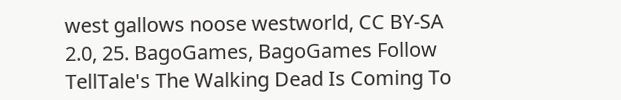west gallows noose westworld, CC BY-SA 2.0, 25. BagoGames, BagoGames Follow TellTale's The Walking Dead Is Coming To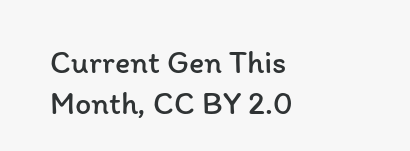Current Gen This Month, CC BY 2.0